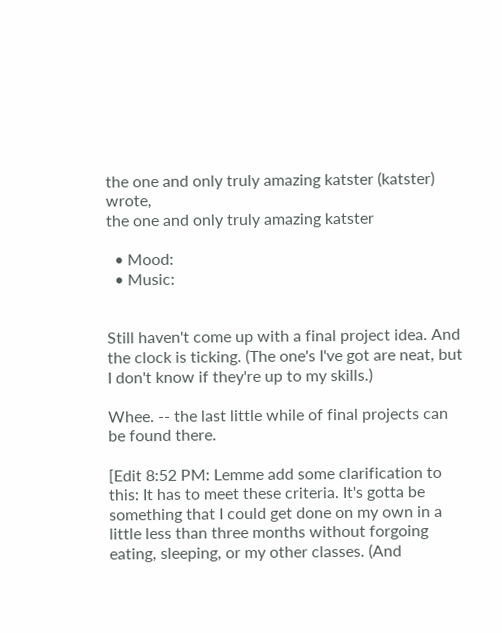the one and only truly amazing katster (katster) wrote,
the one and only truly amazing katster

  • Mood:
  • Music:


Still haven't come up with a final project idea. And the clock is ticking. (The one's I've got are neat, but I don't know if they're up to my skills.)

Whee. -- the last little while of final projects can be found there.

[Edit 8:52 PM: Lemme add some clarification to this: It has to meet these criteria. It's gotta be something that I could get done on my own in a little less than three months without forgoing eating, sleeping, or my other classes. (And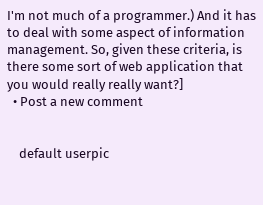I'm not much of a programmer.) And it has to deal with some aspect of information management. So, given these criteria, is there some sort of web application that you would really really want?]
  • Post a new comment


    default userpic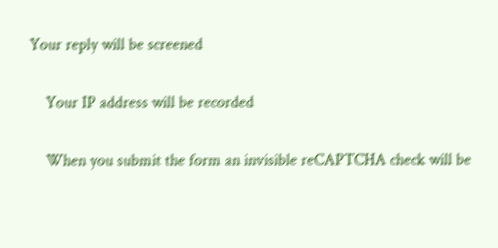Your reply will be screened

    Your IP address will be recorded

    When you submit the form an invisible reCAPTCHA check will be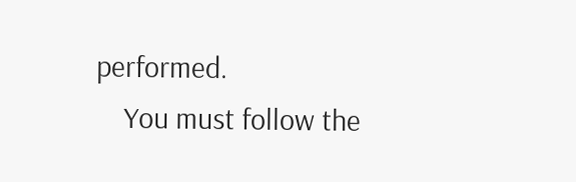performed.
    You must follow the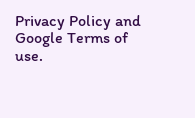Privacy Policy and Google Terms of use.